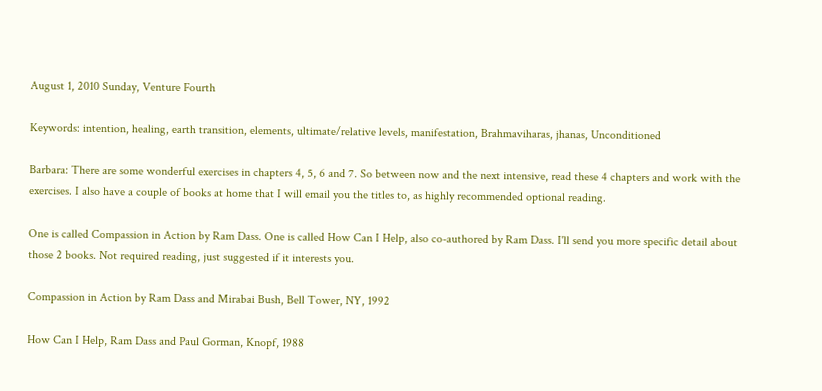August 1, 2010 Sunday, Venture Fourth

Keywords: intention, healing, earth transition, elements, ultimate/relative levels, manifestation, Brahmaviharas, jhanas, Unconditioned

Barbara: There are some wonderful exercises in chapters 4, 5, 6 and 7. So between now and the next intensive, read these 4 chapters and work with the exercises. I also have a couple of books at home that I will email you the titles to, as highly recommended optional reading.

One is called Compassion in Action by Ram Dass. One is called How Can I Help, also co-authored by Ram Dass. I'll send you more specific detail about those 2 books. Not required reading, just suggested if it interests you.

Compassion in Action by Ram Dass and Mirabai Bush, Bell Tower, NY, 1992

How Can I Help, Ram Dass and Paul Gorman, Knopf, 1988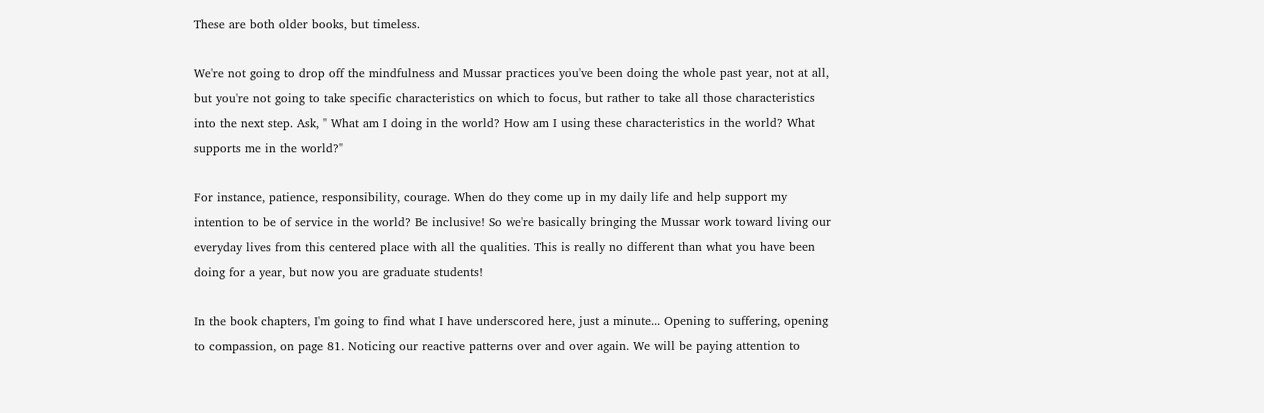These are both older books, but timeless.

We're not going to drop off the mindfulness and Mussar practices you've been doing the whole past year, not at all, but you're not going to take specific characteristics on which to focus, but rather to take all those characteristics into the next step. Ask, " What am I doing in the world? How am I using these characteristics in the world? What supports me in the world?"

For instance, patience, responsibility, courage. When do they come up in my daily life and help support my intention to be of service in the world? Be inclusive! So we're basically bringing the Mussar work toward living our everyday lives from this centered place with all the qualities. This is really no different than what you have been doing for a year, but now you are graduate students!

In the book chapters, I'm going to find what I have underscored here, just a minute... Opening to suffering, opening to compassion, on page 81. Noticing our reactive patterns over and over again. We will be paying attention to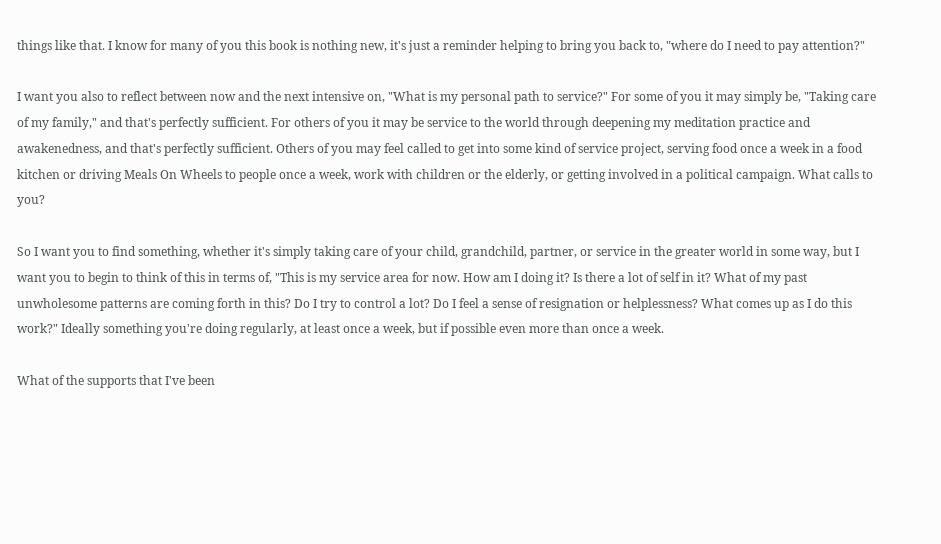things like that. I know for many of you this book is nothing new, it's just a reminder helping to bring you back to, "where do I need to pay attention?"

I want you also to reflect between now and the next intensive on, "What is my personal path to service?" For some of you it may simply be, "Taking care of my family," and that's perfectly sufficient. For others of you it may be service to the world through deepening my meditation practice and awakenedness, and that's perfectly sufficient. Others of you may feel called to get into some kind of service project, serving food once a week in a food kitchen or driving Meals On Wheels to people once a week, work with children or the elderly, or getting involved in a political campaign. What calls to you?

So I want you to find something, whether it's simply taking care of your child, grandchild, partner, or service in the greater world in some way, but I want you to begin to think of this in terms of, "This is my service area for now. How am I doing it? Is there a lot of self in it? What of my past unwholesome patterns are coming forth in this? Do I try to control a lot? Do I feel a sense of resignation or helplessness? What comes up as I do this work?" Ideally something you're doing regularly, at least once a week, but if possible even more than once a week.

What of the supports that I've been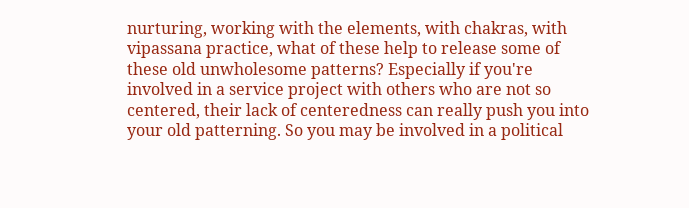nurturing, working with the elements, with chakras, with vipassana practice, what of these help to release some of these old unwholesome patterns? Especially if you're involved in a service project with others who are not so centered, their lack of centeredness can really push you into your old patterning. So you may be involved in a political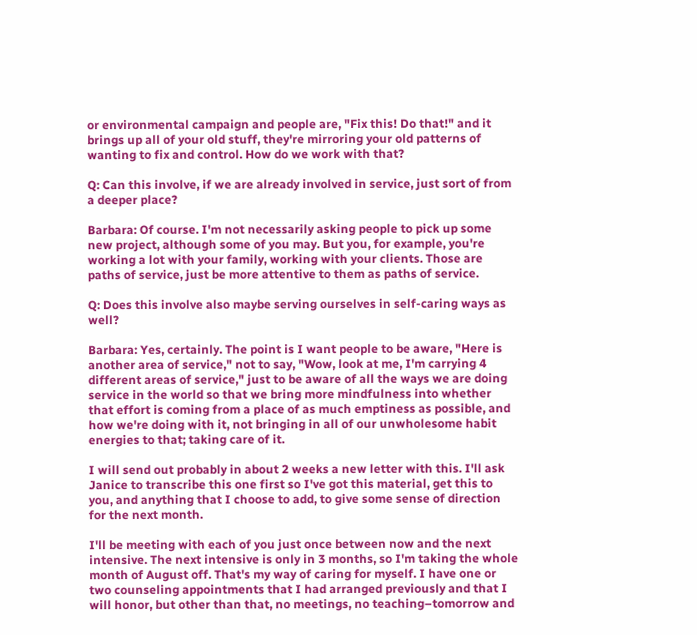or environmental campaign and people are, "Fix this! Do that!" and it brings up all of your old stuff, they're mirroring your old patterns of wanting to fix and control. How do we work with that?

Q: Can this involve, if we are already involved in service, just sort of from a deeper place?

Barbara: Of course. I'm not necessarily asking people to pick up some new project, although some of you may. But you, for example, you're working a lot with your family, working with your clients. Those are paths of service, just be more attentive to them as paths of service.

Q: Does this involve also maybe serving ourselves in self-caring ways as well?

Barbara: Yes, certainly. The point is I want people to be aware, "Here is another area of service," not to say, "Wow, look at me, I'm carrying 4 different areas of service," just to be aware of all the ways we are doing service in the world so that we bring more mindfulness into whether that effort is coming from a place of as much emptiness as possible, and how we're doing with it, not bringing in all of our unwholesome habit energies to that; taking care of it.

I will send out probably in about 2 weeks a new letter with this. I'll ask Janice to transcribe this one first so I've got this material, get this to you, and anything that I choose to add, to give some sense of direction for the next month.

I'll be meeting with each of you just once between now and the next intensive. The next intensive is only in 3 months, so I'm taking the whole month of August off. That's my way of caring for myself. I have one or two counseling appointments that I had arranged previously and that I will honor, but other than that, no meetings, no teaching–tomorrow and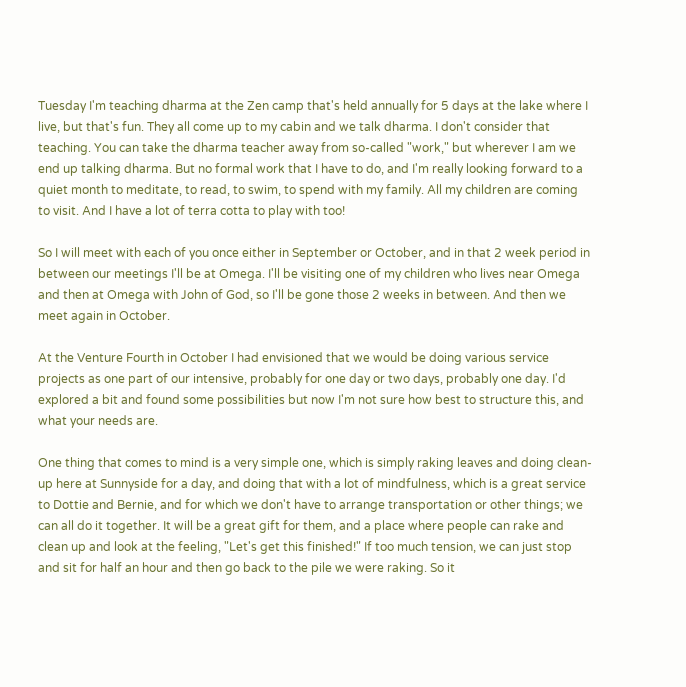Tuesday I'm teaching dharma at the Zen camp that's held annually for 5 days at the lake where I live, but that's fun. They all come up to my cabin and we talk dharma. I don't consider that teaching. You can take the dharma teacher away from so-called "work," but wherever I am we end up talking dharma. But no formal work that I have to do, and I'm really looking forward to a quiet month to meditate, to read, to swim, to spend with my family. All my children are coming to visit. And I have a lot of terra cotta to play with too!

So I will meet with each of you once either in September or October, and in that 2 week period in between our meetings I'll be at Omega. I'll be visiting one of my children who lives near Omega and then at Omega with John of God, so I'll be gone those 2 weeks in between. And then we meet again in October.

At the Venture Fourth in October I had envisioned that we would be doing various service projects as one part of our intensive, probably for one day or two days, probably one day. I'd explored a bit and found some possibilities but now I'm not sure how best to structure this, and what your needs are.

One thing that comes to mind is a very simple one, which is simply raking leaves and doing clean-up here at Sunnyside for a day, and doing that with a lot of mindfulness, which is a great service to Dottie and Bernie, and for which we don't have to arrange transportation or other things; we can all do it together. It will be a great gift for them, and a place where people can rake and clean up and look at the feeling, "Let's get this finished!" If too much tension, we can just stop and sit for half an hour and then go back to the pile we were raking. So it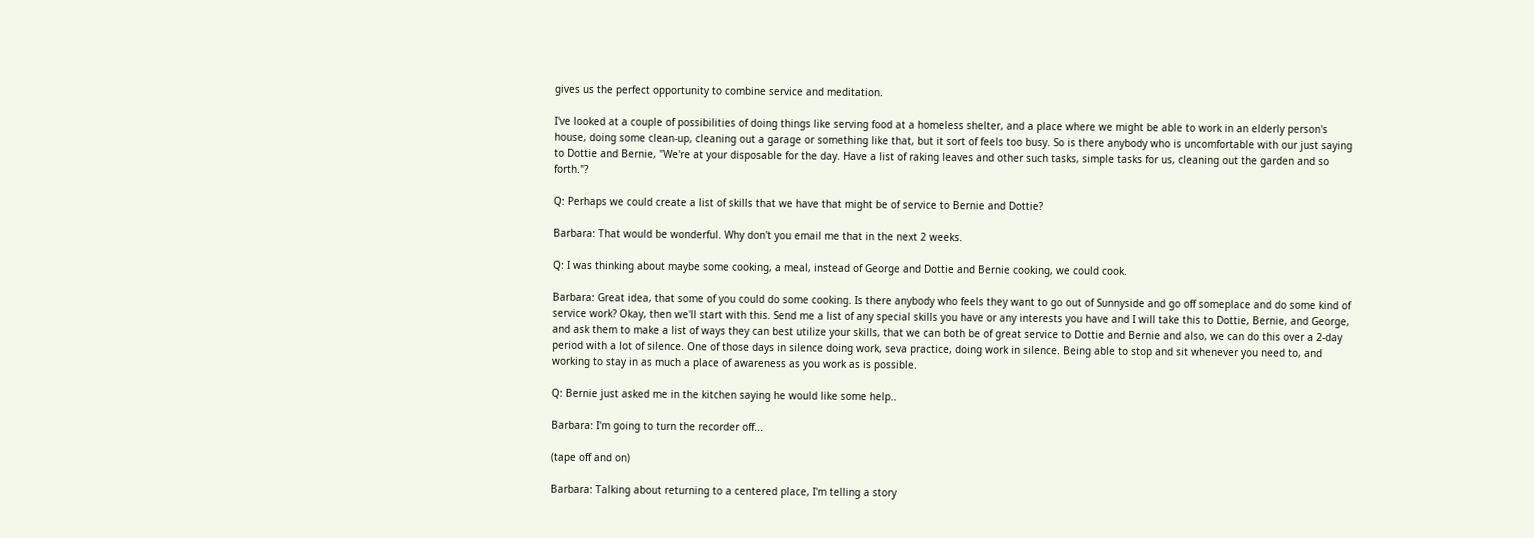gives us the perfect opportunity to combine service and meditation.

I've looked at a couple of possibilities of doing things like serving food at a homeless shelter, and a place where we might be able to work in an elderly person's house, doing some clean-up, cleaning out a garage or something like that, but it sort of feels too busy. So is there anybody who is uncomfortable with our just saying to Dottie and Bernie, "We're at your disposable for the day. Have a list of raking leaves and other such tasks, simple tasks for us, cleaning out the garden and so forth."?

Q: Perhaps we could create a list of skills that we have that might be of service to Bernie and Dottie?

Barbara: That would be wonderful. Why don't you email me that in the next 2 weeks.

Q: I was thinking about maybe some cooking, a meal, instead of George and Dottie and Bernie cooking, we could cook.

Barbara: Great idea, that some of you could do some cooking. Is there anybody who feels they want to go out of Sunnyside and go off someplace and do some kind of service work? Okay, then we'll start with this. Send me a list of any special skills you have or any interests you have and I will take this to Dottie, Bernie, and George, and ask them to make a list of ways they can best utilize your skills, that we can both be of great service to Dottie and Bernie and also, we can do this over a 2-day period with a lot of silence. One of those days in silence doing work, seva practice, doing work in silence. Being able to stop and sit whenever you need to, and working to stay in as much a place of awareness as you work as is possible.

Q: Bernie just asked me in the kitchen saying he would like some help..

Barbara: I'm going to turn the recorder off...

(tape off and on)

Barbara: Talking about returning to a centered place, I'm telling a story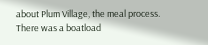about Plum Village, the meal process. There was a boatload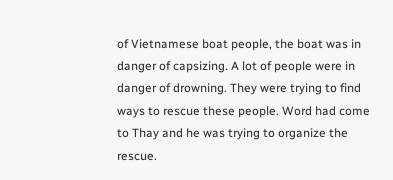of Vietnamese boat people, the boat was in danger of capsizing. A lot of people were in danger of drowning. They were trying to find ways to rescue these people. Word had come to Thay and he was trying to organize the rescue.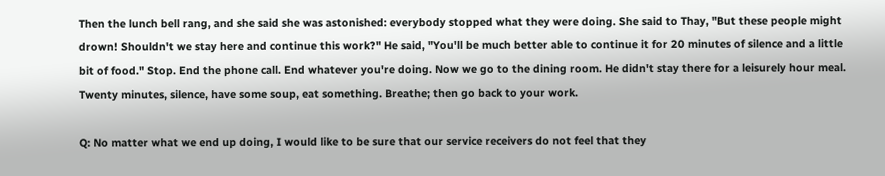Then the lunch bell rang, and she said she was astonished: everybody stopped what they were doing. She said to Thay, "But these people might drown! Shouldn't we stay here and continue this work?" He said, "You'll be much better able to continue it for 20 minutes of silence and a little bit of food." Stop. End the phone call. End whatever you're doing. Now we go to the dining room. He didn't stay there for a leisurely hour meal. Twenty minutes, silence, have some soup, eat something. Breathe; then go back to your work.

Q: No matter what we end up doing, I would like to be sure that our service receivers do not feel that they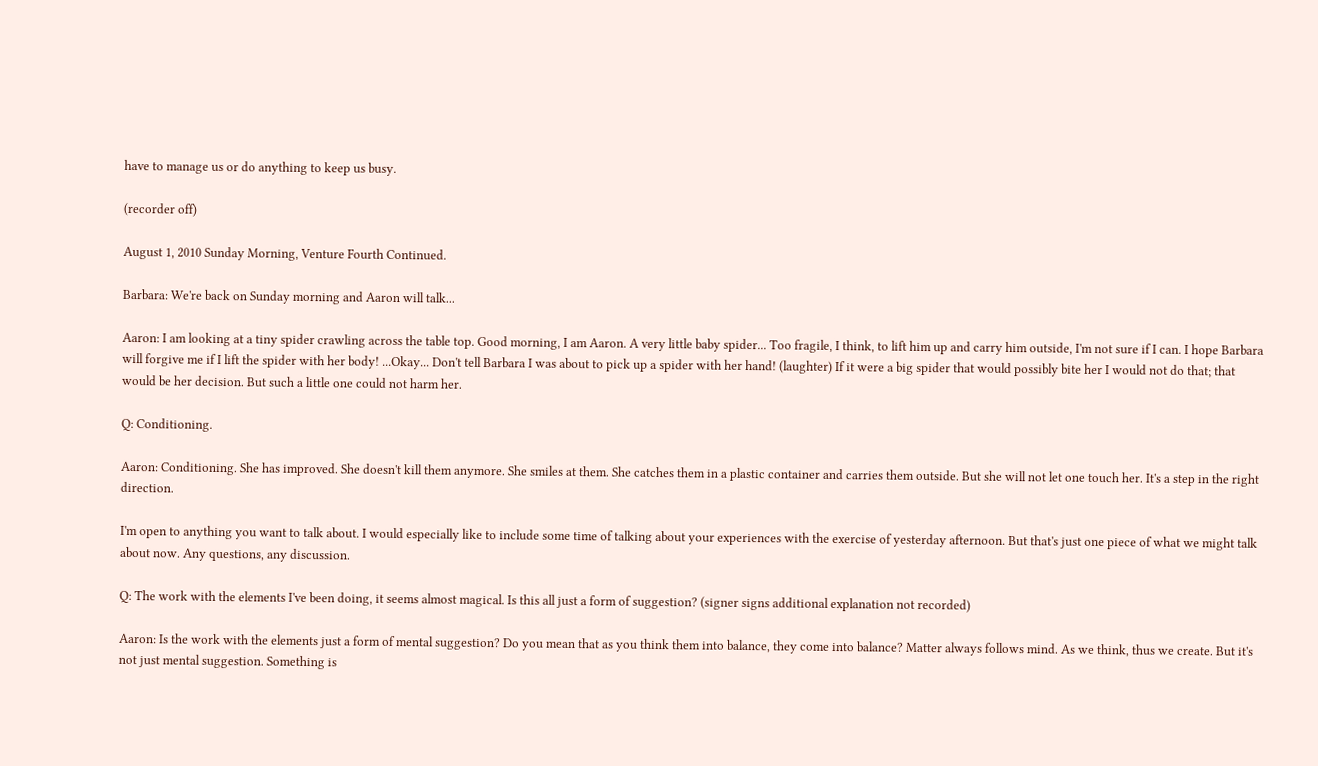have to manage us or do anything to keep us busy.

(recorder off)

August 1, 2010 Sunday Morning, Venture Fourth Continued.

Barbara: We're back on Sunday morning and Aaron will talk...

Aaron: I am looking at a tiny spider crawling across the table top. Good morning, I am Aaron. A very little baby spider... Too fragile, I think, to lift him up and carry him outside, I'm not sure if I can. I hope Barbara will forgive me if I lift the spider with her body! ...Okay... Don't tell Barbara I was about to pick up a spider with her hand! (laughter) If it were a big spider that would possibly bite her I would not do that; that would be her decision. But such a little one could not harm her.

Q: Conditioning.

Aaron: Conditioning. She has improved. She doesn't kill them anymore. She smiles at them. She catches them in a plastic container and carries them outside. But she will not let one touch her. It's a step in the right direction.

I'm open to anything you want to talk about. I would especially like to include some time of talking about your experiences with the exercise of yesterday afternoon. But that's just one piece of what we might talk about now. Any questions, any discussion.

Q: The work with the elements I've been doing, it seems almost magical. Is this all just a form of suggestion? (signer signs additional explanation not recorded)

Aaron: Is the work with the elements just a form of mental suggestion? Do you mean that as you think them into balance, they come into balance? Matter always follows mind. As we think, thus we create. But it's not just mental suggestion. Something is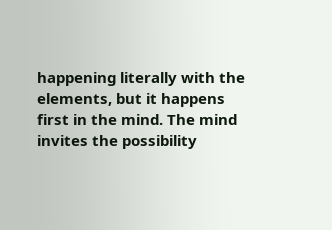happening literally with the elements, but it happens first in the mind. The mind invites the possibility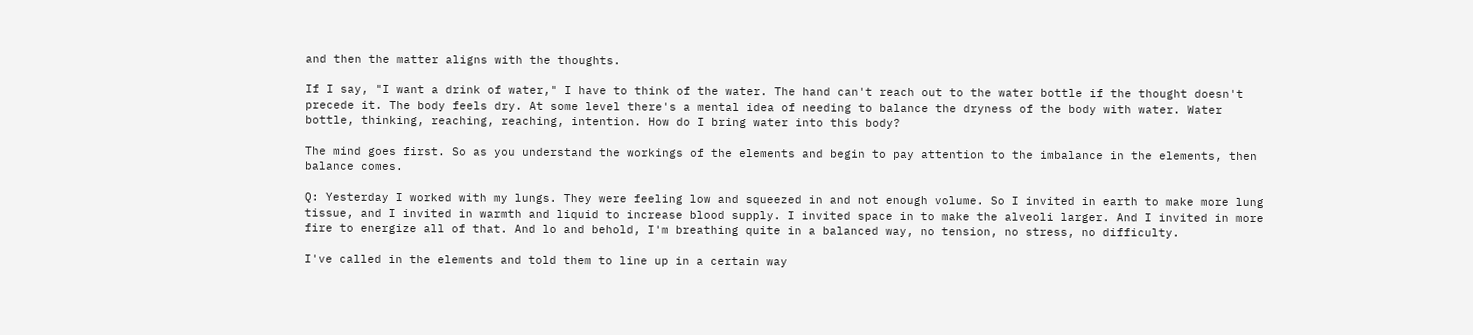and then the matter aligns with the thoughts.

If I say, "I want a drink of water," I have to think of the water. The hand can't reach out to the water bottle if the thought doesn't precede it. The body feels dry. At some level there's a mental idea of needing to balance the dryness of the body with water. Water bottle, thinking, reaching, reaching, intention. How do I bring water into this body?

The mind goes first. So as you understand the workings of the elements and begin to pay attention to the imbalance in the elements, then balance comes.

Q: Yesterday I worked with my lungs. They were feeling low and squeezed in and not enough volume. So I invited in earth to make more lung tissue, and I invited in warmth and liquid to increase blood supply. I invited space in to make the alveoli larger. And I invited in more fire to energize all of that. And lo and behold, I'm breathing quite in a balanced way, no tension, no stress, no difficulty.

I've called in the elements and told them to line up in a certain way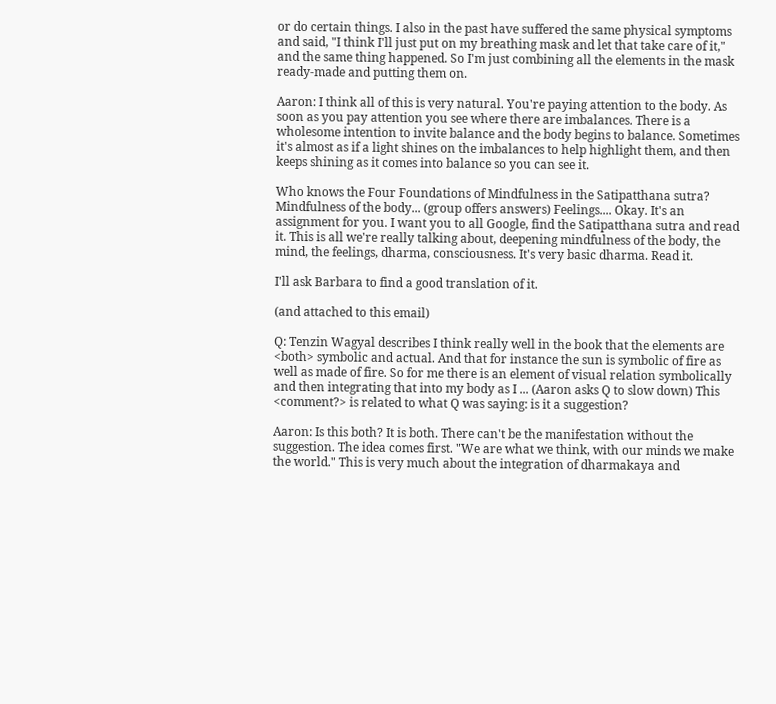or do certain things. I also in the past have suffered the same physical symptoms and said, "I think I'll just put on my breathing mask and let that take care of it," and the same thing happened. So I'm just combining all the elements in the mask ready-made and putting them on.

Aaron: I think all of this is very natural. You're paying attention to the body. As soon as you pay attention you see where there are imbalances. There is a wholesome intention to invite balance and the body begins to balance. Sometimes it's almost as if a light shines on the imbalances to help highlight them, and then keeps shining as it comes into balance so you can see it.

Who knows the Four Foundations of Mindfulness in the Satipatthana sutra? Mindfulness of the body... (group offers answers) Feelings.... Okay. It's an assignment for you. I want you to all Google, find the Satipatthana sutra and read it. This is all we're really talking about, deepening mindfulness of the body, the mind, the feelings, dharma, consciousness. It's very basic dharma. Read it.

I'll ask Barbara to find a good translation of it.

(and attached to this email)

Q: Tenzin Wagyal describes I think really well in the book that the elements are <both> symbolic and actual. And that for instance the sun is symbolic of fire as well as made of fire. So for me there is an element of visual relation symbolically and then integrating that into my body as I ... (Aaron asks Q to slow down) This <comment?> is related to what Q was saying: is it a suggestion?

Aaron: Is this both? It is both. There can't be the manifestation without the suggestion. The idea comes first. "We are what we think, with our minds we make the world." This is very much about the integration of dharmakaya and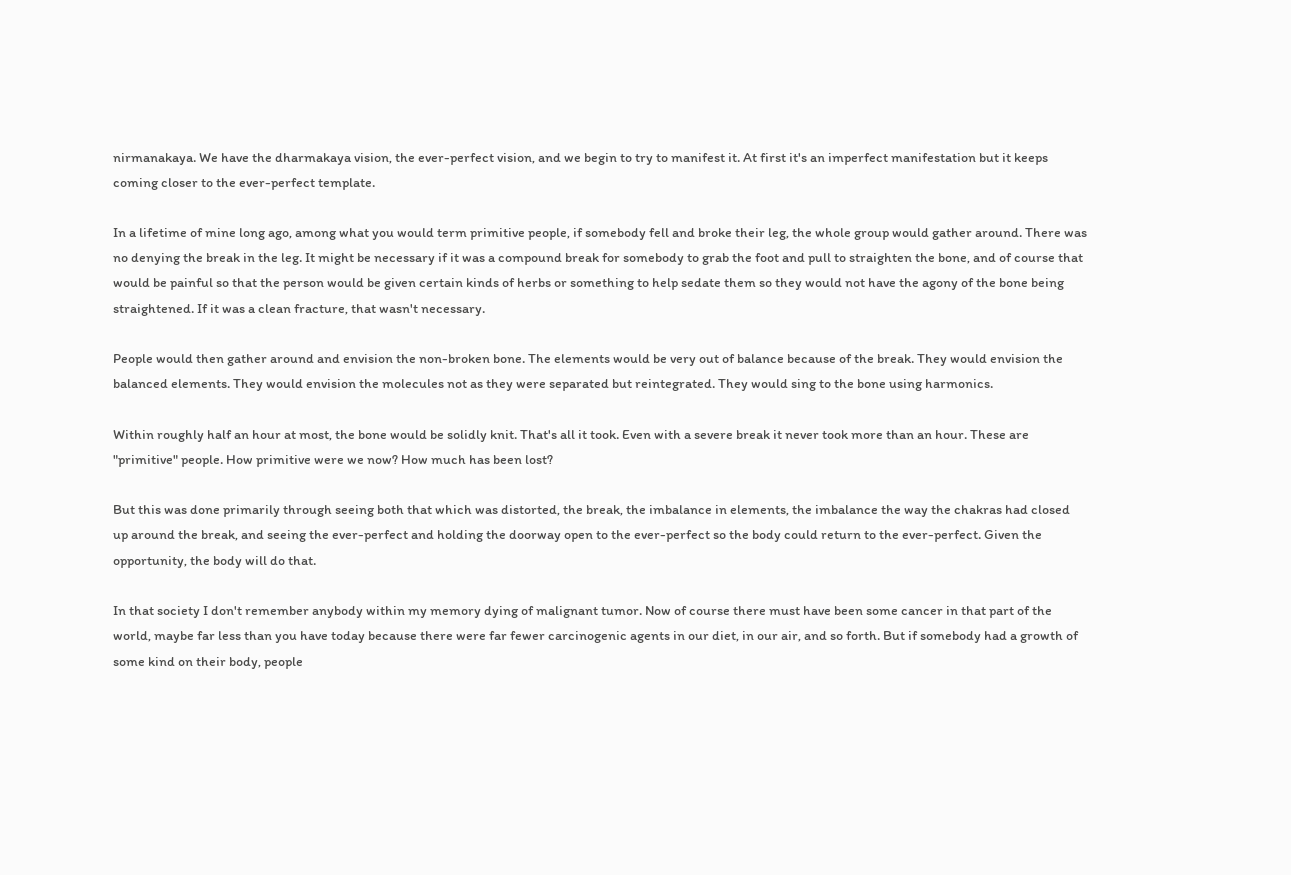nirmanakaya. We have the dharmakaya vision, the ever-perfect vision, and we begin to try to manifest it. At first it's an imperfect manifestation but it keeps coming closer to the ever-perfect template.

In a lifetime of mine long ago, among what you would term primitive people, if somebody fell and broke their leg, the whole group would gather around. There was no denying the break in the leg. It might be necessary if it was a compound break for somebody to grab the foot and pull to straighten the bone, and of course that would be painful so that the person would be given certain kinds of herbs or something to help sedate them so they would not have the agony of the bone being straightened. If it was a clean fracture, that wasn't necessary.

People would then gather around and envision the non-broken bone. The elements would be very out of balance because of the break. They would envision the balanced elements. They would envision the molecules not as they were separated but reintegrated. They would sing to the bone using harmonics.

Within roughly half an hour at most, the bone would be solidly knit. That's all it took. Even with a severe break it never took more than an hour. These are "primitive" people. How primitive were we now? How much has been lost?

But this was done primarily through seeing both that which was distorted, the break, the imbalance in elements, the imbalance the way the chakras had closed up around the break, and seeing the ever-perfect and holding the doorway open to the ever-perfect so the body could return to the ever-perfect. Given the opportunity, the body will do that.

In that society I don't remember anybody within my memory dying of malignant tumor. Now of course there must have been some cancer in that part of the world, maybe far less than you have today because there were far fewer carcinogenic agents in our diet, in our air, and so forth. But if somebody had a growth of some kind on their body, people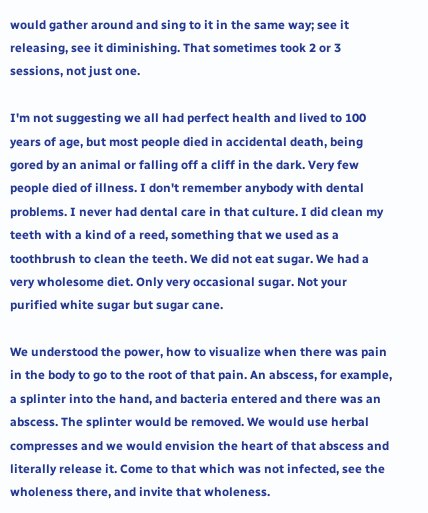would gather around and sing to it in the same way; see it releasing, see it diminishing. That sometimes took 2 or 3 sessions, not just one.

I'm not suggesting we all had perfect health and lived to 100 years of age, but most people died in accidental death, being gored by an animal or falling off a cliff in the dark. Very few people died of illness. I don't remember anybody with dental problems. I never had dental care in that culture. I did clean my teeth with a kind of a reed, something that we used as a toothbrush to clean the teeth. We did not eat sugar. We had a very wholesome diet. Only very occasional sugar. Not your purified white sugar but sugar cane.

We understood the power, how to visualize when there was pain in the body to go to the root of that pain. An abscess, for example, a splinter into the hand, and bacteria entered and there was an abscess. The splinter would be removed. We would use herbal compresses and we would envision the heart of that abscess and literally release it. Come to that which was not infected, see the wholeness there, and invite that wholeness.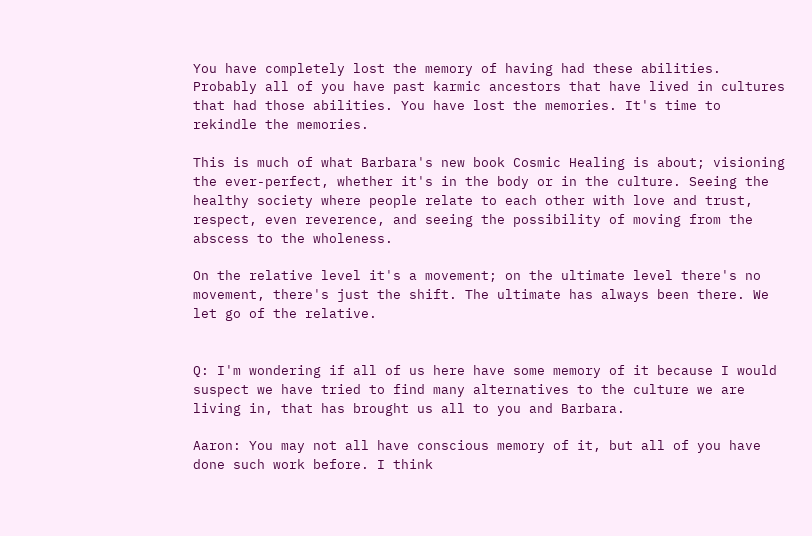You have completely lost the memory of having had these abilities. Probably all of you have past karmic ancestors that have lived in cultures that had those abilities. You have lost the memories. It's time to rekindle the memories.

This is much of what Barbara's new book Cosmic Healing is about; visioning the ever-perfect, whether it's in the body or in the culture. Seeing the healthy society where people relate to each other with love and trust, respect, even reverence, and seeing the possibility of moving from the abscess to the wholeness.

On the relative level it's a movement; on the ultimate level there's no movement, there's just the shift. The ultimate has always been there. We let go of the relative.


Q: I'm wondering if all of us here have some memory of it because I would suspect we have tried to find many alternatives to the culture we are living in, that has brought us all to you and Barbara.

Aaron: You may not all have conscious memory of it, but all of you have done such work before. I think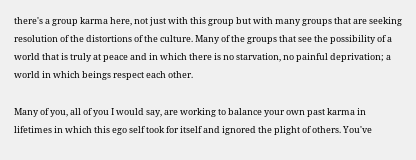there's a group karma here, not just with this group but with many groups that are seeking resolution of the distortions of the culture. Many of the groups that see the possibility of a world that is truly at peace and in which there is no starvation, no painful deprivation; a world in which beings respect each other.

Many of you, all of you I would say, are working to balance your own past karma in lifetimes in which this ego self took for itself and ignored the plight of others. You've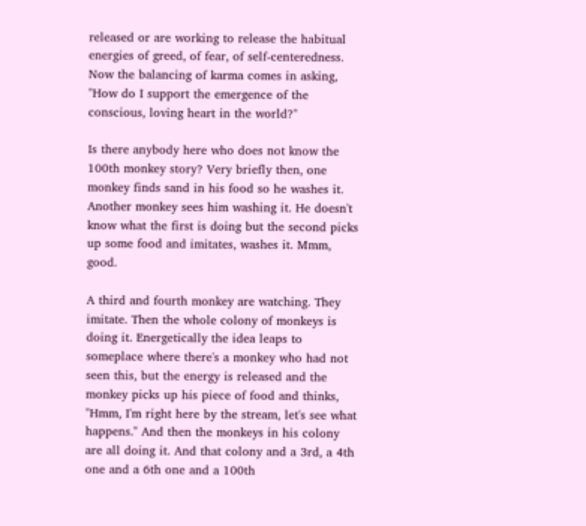released or are working to release the habitual energies of greed, of fear, of self-centeredness. Now the balancing of karma comes in asking, "How do I support the emergence of the conscious, loving heart in the world?"

Is there anybody here who does not know the 100th monkey story? Very briefly then, one monkey finds sand in his food so he washes it. Another monkey sees him washing it. He doesn't know what the first is doing but the second picks up some food and imitates, washes it. Mmm, good.

A third and fourth monkey are watching. They imitate. Then the whole colony of monkeys is doing it. Energetically the idea leaps to someplace where there's a monkey who had not seen this, but the energy is released and the monkey picks up his piece of food and thinks, "Hmm, I'm right here by the stream, let's see what happens." And then the monkeys in his colony are all doing it. And that colony and a 3rd, a 4th one and a 6th one and a 100th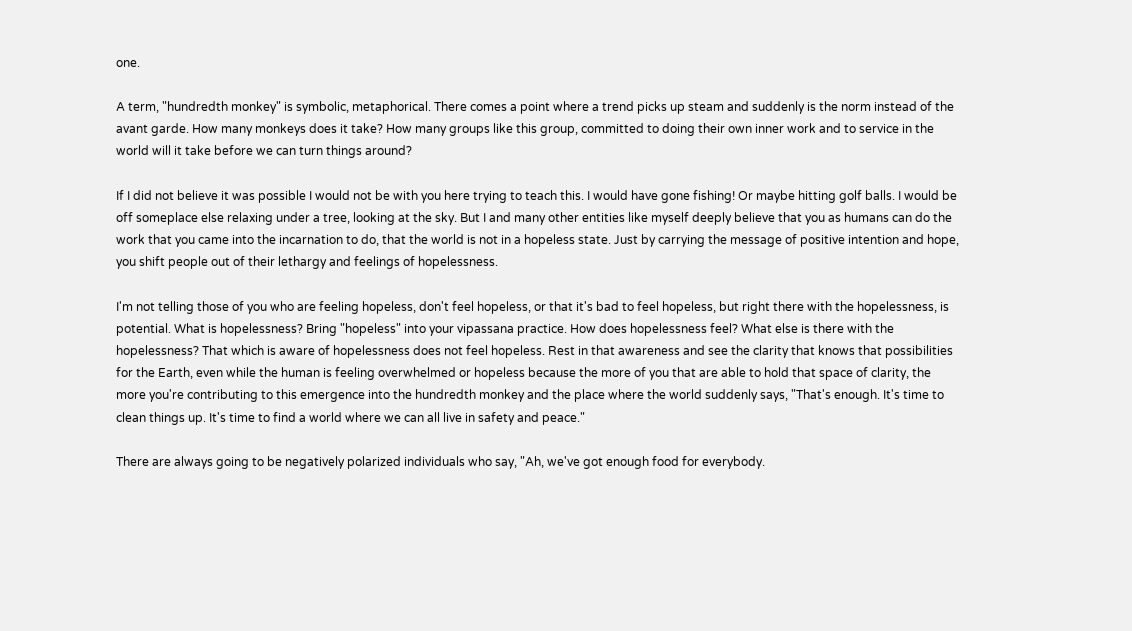one.

A term, "hundredth monkey" is symbolic, metaphorical. There comes a point where a trend picks up steam and suddenly is the norm instead of the avant garde. How many monkeys does it take? How many groups like this group, committed to doing their own inner work and to service in the world will it take before we can turn things around?

If I did not believe it was possible I would not be with you here trying to teach this. I would have gone fishing! Or maybe hitting golf balls. I would be off someplace else relaxing under a tree, looking at the sky. But I and many other entities like myself deeply believe that you as humans can do the work that you came into the incarnation to do, that the world is not in a hopeless state. Just by carrying the message of positive intention and hope, you shift people out of their lethargy and feelings of hopelessness.

I'm not telling those of you who are feeling hopeless, don't feel hopeless, or that it's bad to feel hopeless, but right there with the hopelessness, is potential. What is hopelessness? Bring "hopeless" into your vipassana practice. How does hopelessness feel? What else is there with the hopelessness? That which is aware of hopelessness does not feel hopeless. Rest in that awareness and see the clarity that knows that possibilities for the Earth, even while the human is feeling overwhelmed or hopeless because the more of you that are able to hold that space of clarity, the more you're contributing to this emergence into the hundredth monkey and the place where the world suddenly says, "That's enough. It's time to clean things up. It's time to find a world where we can all live in safety and peace."

There are always going to be negatively polarized individuals who say, "Ah, we've got enough food for everybody.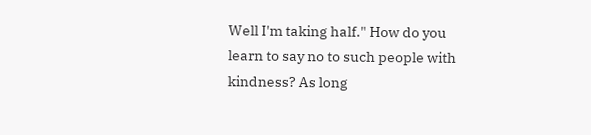Well I'm taking half." How do you learn to say no to such people with kindness? As long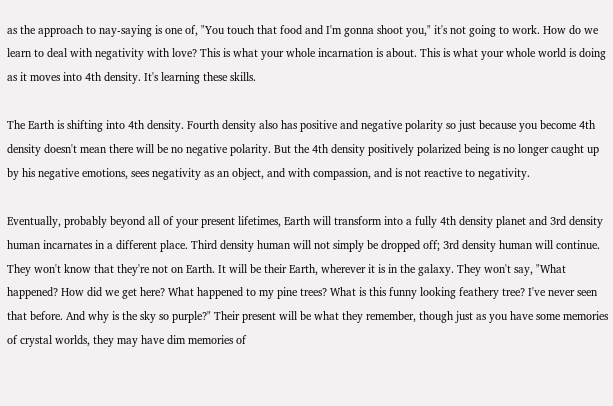as the approach to nay-saying is one of, "You touch that food and I'm gonna shoot you," it's not going to work. How do we learn to deal with negativity with love? This is what your whole incarnation is about. This is what your whole world is doing as it moves into 4th density. It's learning these skills.

The Earth is shifting into 4th density. Fourth density also has positive and negative polarity so just because you become 4th density doesn't mean there will be no negative polarity. But the 4th density positively polarized being is no longer caught up by his negative emotions, sees negativity as an object, and with compassion, and is not reactive to negativity.

Eventually, probably beyond all of your present lifetimes, Earth will transform into a fully 4th density planet and 3rd density human incarnates in a different place. Third density human will not simply be dropped off; 3rd density human will continue. They won't know that they're not on Earth. It will be their Earth, wherever it is in the galaxy. They won't say, "What happened? How did we get here? What happened to my pine trees? What is this funny looking feathery tree? I've never seen that before. And why is the sky so purple?" Their present will be what they remember, though just as you have some memories of crystal worlds, they may have dim memories of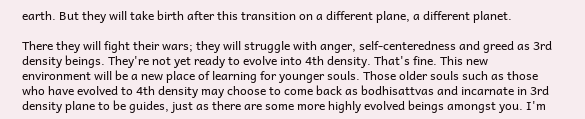earth. But they will take birth after this transition on a different plane, a different planet.

There they will fight their wars; they will struggle with anger, self-centeredness and greed as 3rd density beings. They're not yet ready to evolve into 4th density. That's fine. This new environment will be a new place of learning for younger souls. Those older souls such as those who have evolved to 4th density may choose to come back as bodhisattvas and incarnate in 3rd density plane to be guides, just as there are some more highly evolved beings amongst you. I'm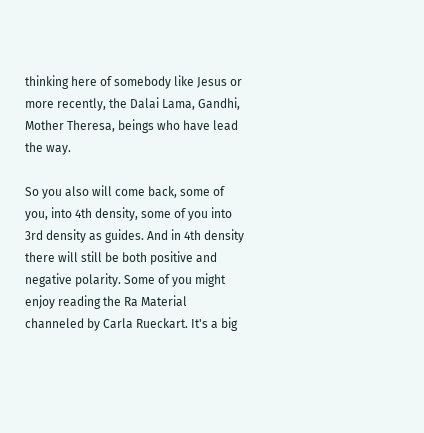thinking here of somebody like Jesus or more recently, the Dalai Lama, Gandhi, Mother Theresa, beings who have lead the way.

So you also will come back, some of you, into 4th density, some of you into 3rd density as guides. And in 4th density there will still be both positive and negative polarity. Some of you might enjoy reading the Ra Material channeled by Carla Rueckart. It's a big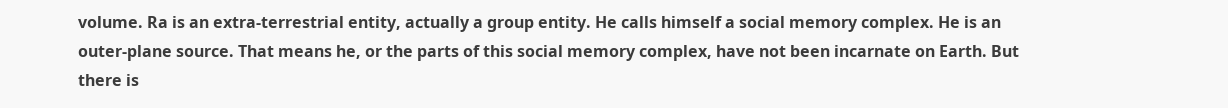volume. Ra is an extra-terrestrial entity, actually a group entity. He calls himself a social memory complex. He is an outer-plane source. That means he, or the parts of this social memory complex, have not been incarnate on Earth. But there is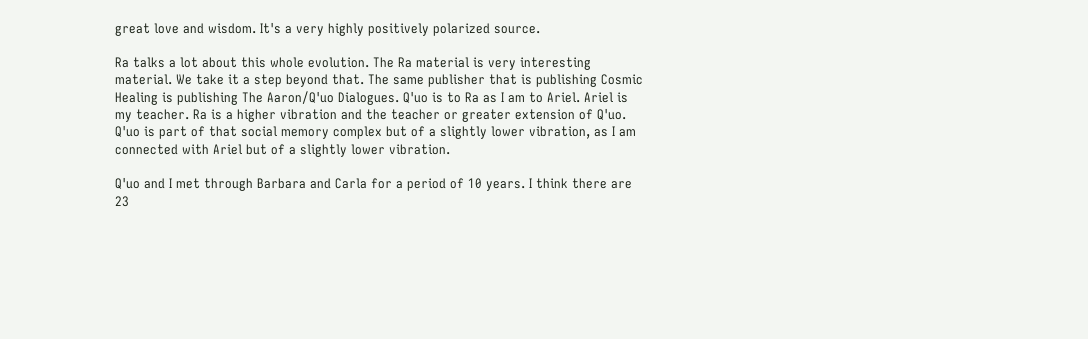great love and wisdom. It's a very highly positively polarized source.

Ra talks a lot about this whole evolution. The Ra material is very interesting material. We take it a step beyond that. The same publisher that is publishing Cosmic Healing is publishing The Aaron/Q'uo Dialogues. Q'uo is to Ra as I am to Ariel. Ariel is my teacher. Ra is a higher vibration and the teacher or greater extension of Q'uo. Q'uo is part of that social memory complex but of a slightly lower vibration, as I am connected with Ariel but of a slightly lower vibration.

Q'uo and I met through Barbara and Carla for a period of 10 years. I think there are 23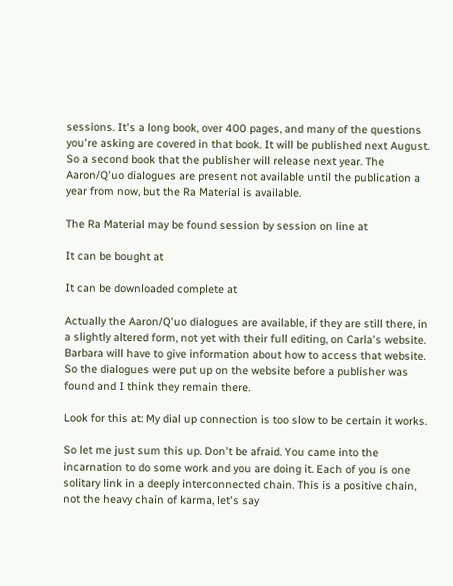sessions. It's a long book, over 400 pages, and many of the questions you're asking are covered in that book. It will be published next August. So a second book that the publisher will release next year. The Aaron/Q'uo dialogues are present not available until the publication a year from now, but the Ra Material is available.

The Ra Material may be found session by session on line at

It can be bought at

It can be downloaded complete at

Actually the Aaron/Q'uo dialogues are available, if they are still there, in a slightly altered form, not yet with their full editing, on Carla's website. Barbara will have to give information about how to access that website. So the dialogues were put up on the website before a publisher was found and I think they remain there.

Look for this at: My dial up connection is too slow to be certain it works.

So let me just sum this up. Don't be afraid. You came into the incarnation to do some work and you are doing it. Each of you is one solitary link in a deeply interconnected chain. This is a positive chain, not the heavy chain of karma, let's say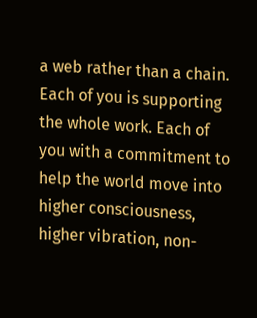a web rather than a chain. Each of you is supporting the whole work. Each of you with a commitment to help the world move into higher consciousness, higher vibration, non-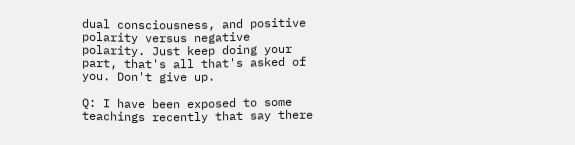dual consciousness, and positive polarity versus negative polarity. Just keep doing your part, that's all that's asked of you. Don't give up.

Q: I have been exposed to some teachings recently that say there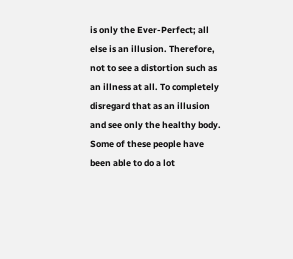is only the Ever-Perfect; all else is an illusion. Therefore, not to see a distortion such as an illness at all. To completely disregard that as an illusion and see only the healthy body. Some of these people have been able to do a lot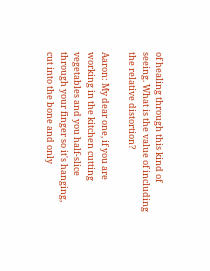of healing through this kind of seeing. What is the value of including the relative distortion?

Aaron: My dear one, if you are working in the kitchen cutting vegetables and you half-slice through your finger so it's hanging, cut into the bone and only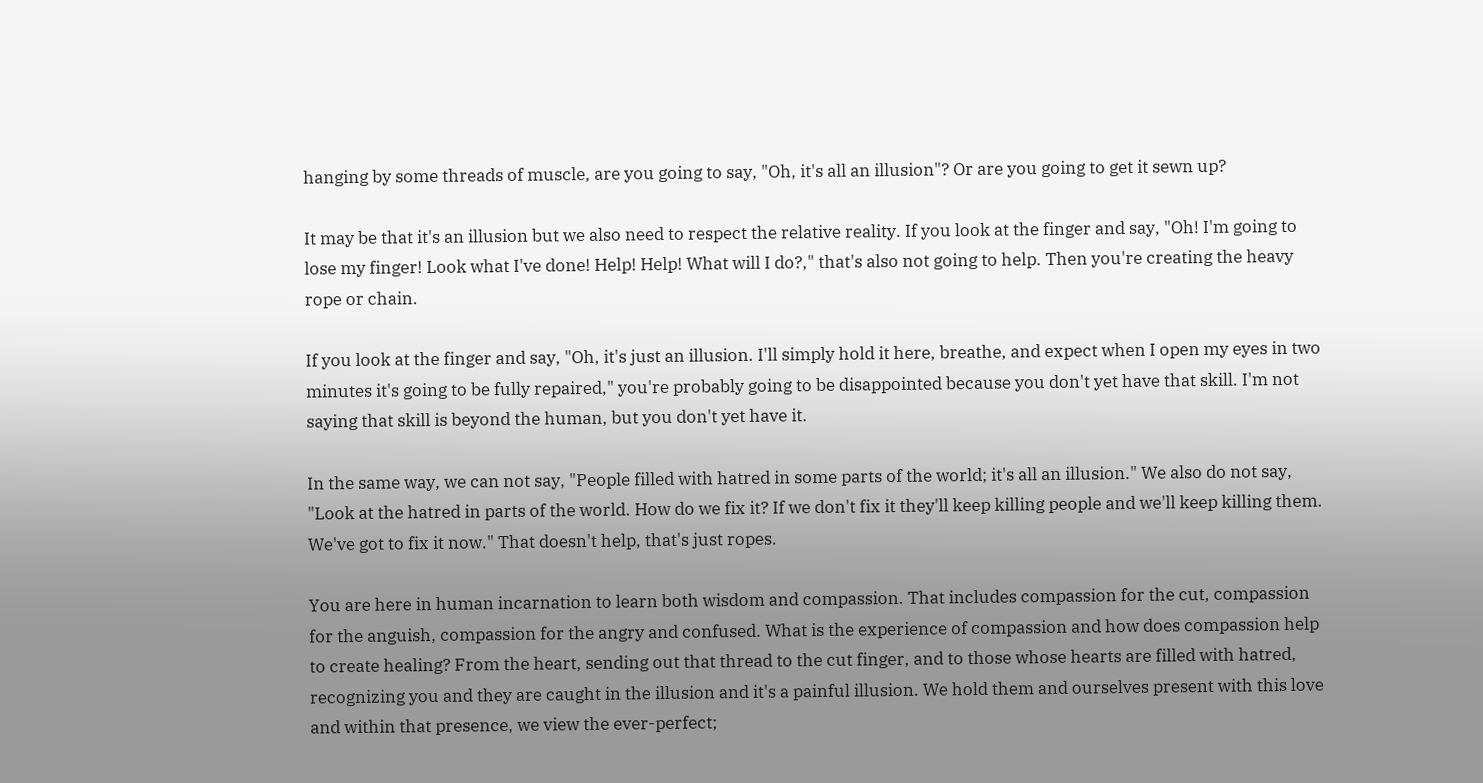hanging by some threads of muscle, are you going to say, "Oh, it's all an illusion"? Or are you going to get it sewn up?

It may be that it's an illusion but we also need to respect the relative reality. If you look at the finger and say, "Oh! I'm going to lose my finger! Look what I've done! Help! Help! What will I do?," that's also not going to help. Then you're creating the heavy rope or chain.

If you look at the finger and say, "Oh, it's just an illusion. I'll simply hold it here, breathe, and expect when I open my eyes in two minutes it's going to be fully repaired," you're probably going to be disappointed because you don't yet have that skill. I'm not saying that skill is beyond the human, but you don't yet have it.

In the same way, we can not say, "People filled with hatred in some parts of the world; it's all an illusion." We also do not say, "Look at the hatred in parts of the world. How do we fix it? If we don't fix it they'll keep killing people and we'll keep killing them. We've got to fix it now." That doesn't help, that's just ropes.

You are here in human incarnation to learn both wisdom and compassion. That includes compassion for the cut, compassion for the anguish, compassion for the angry and confused. What is the experience of compassion and how does compassion help to create healing? From the heart, sending out that thread to the cut finger, and to those whose hearts are filled with hatred, recognizing you and they are caught in the illusion and it's a painful illusion. We hold them and ourselves present with this love and within that presence, we view the ever-perfect;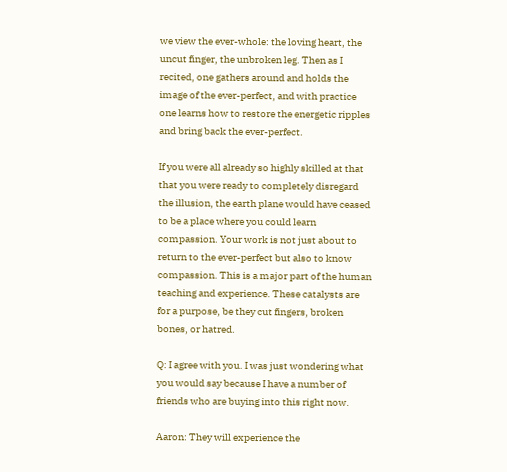we view the ever-whole: the loving heart, the uncut finger, the unbroken leg. Then as I recited, one gathers around and holds the image of the ever-perfect, and with practice one learns how to restore the energetic ripples and bring back the ever-perfect.

If you were all already so highly skilled at that that you were ready to completely disregard the illusion, the earth plane would have ceased to be a place where you could learn compassion. Your work is not just about to return to the ever-perfect but also to know compassion. This is a major part of the human teaching and experience. These catalysts are for a purpose, be they cut fingers, broken bones, or hatred.

Q: I agree with you. I was just wondering what you would say because I have a number of friends who are buying into this right now.

Aaron: They will experience the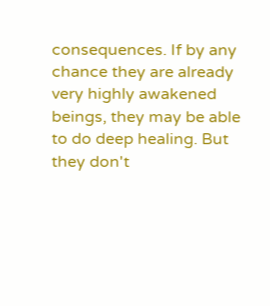consequences. If by any chance they are already very highly awakened beings, they may be able to do deep healing. But they don't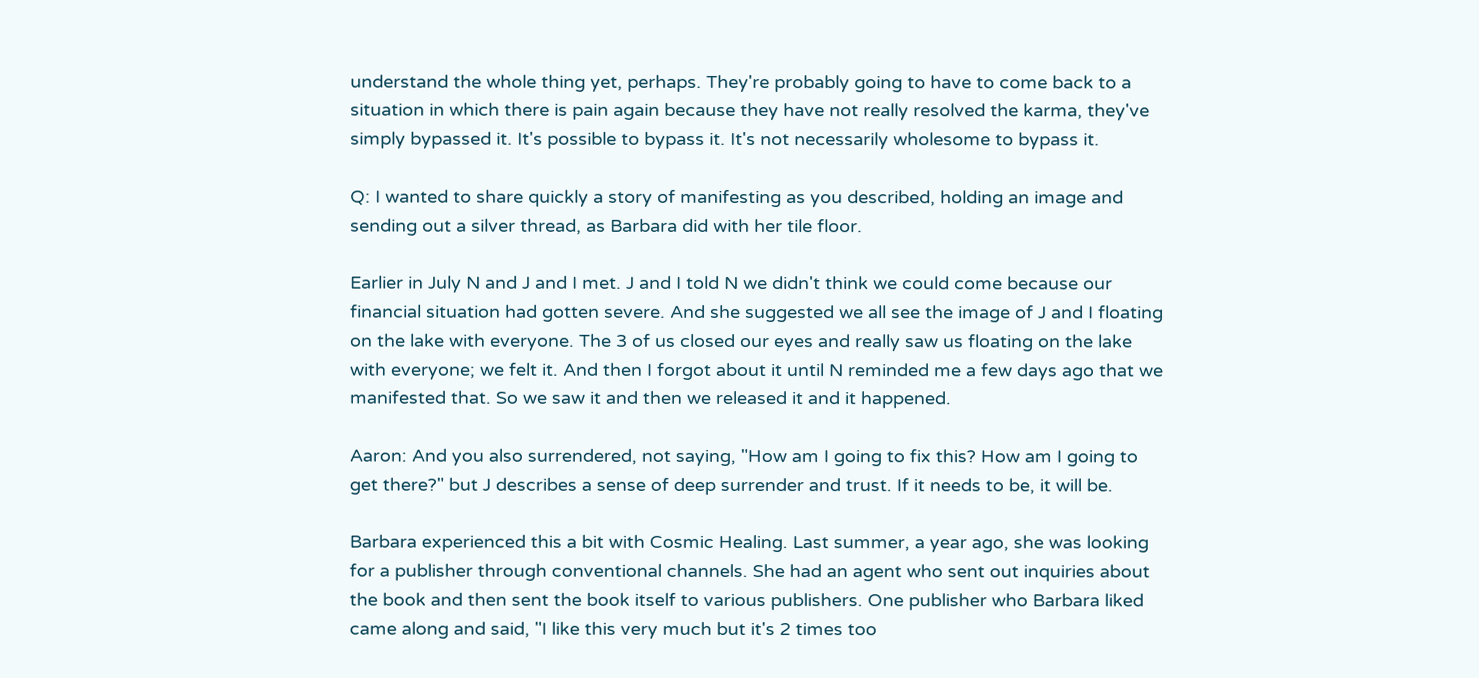understand the whole thing yet, perhaps. They're probably going to have to come back to a situation in which there is pain again because they have not really resolved the karma, they've simply bypassed it. It's possible to bypass it. It's not necessarily wholesome to bypass it.

Q: I wanted to share quickly a story of manifesting as you described, holding an image and sending out a silver thread, as Barbara did with her tile floor.

Earlier in July N and J and I met. J and I told N we didn't think we could come because our financial situation had gotten severe. And she suggested we all see the image of J and I floating on the lake with everyone. The 3 of us closed our eyes and really saw us floating on the lake with everyone; we felt it. And then I forgot about it until N reminded me a few days ago that we manifested that. So we saw it and then we released it and it happened.

Aaron: And you also surrendered, not saying, "How am I going to fix this? How am I going to get there?" but J describes a sense of deep surrender and trust. If it needs to be, it will be.

Barbara experienced this a bit with Cosmic Healing. Last summer, a year ago, she was looking for a publisher through conventional channels. She had an agent who sent out inquiries about the book and then sent the book itself to various publishers. One publisher who Barbara liked came along and said, "I like this very much but it's 2 times too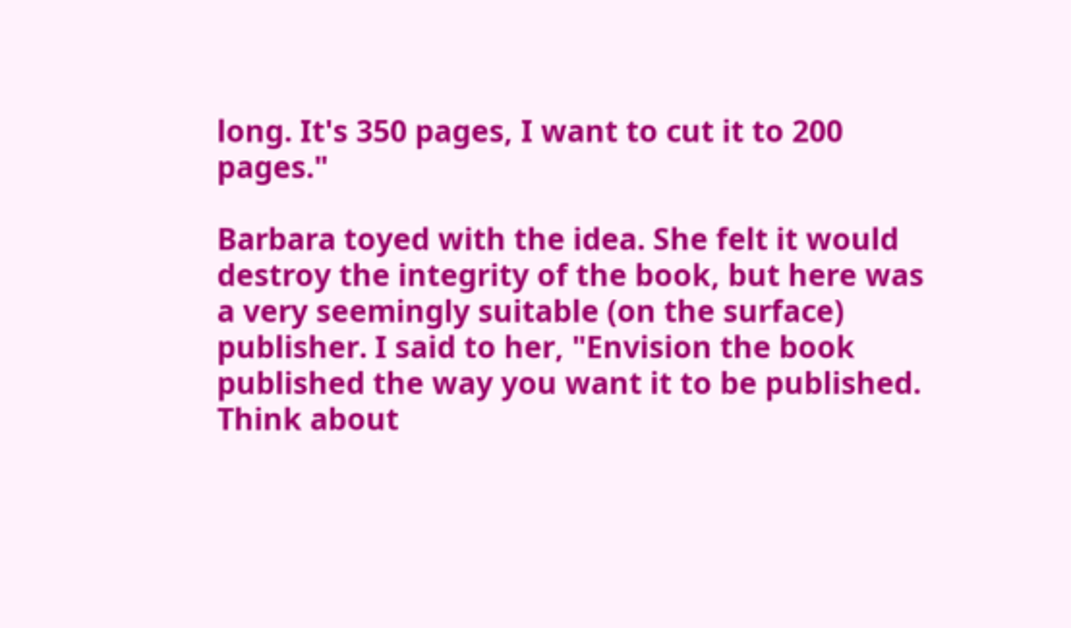long. It's 350 pages, I want to cut it to 200 pages."

Barbara toyed with the idea. She felt it would destroy the integrity of the book, but here was a very seemingly suitable (on the surface) publisher. I said to her, "Envision the book published the way you want it to be published. Think about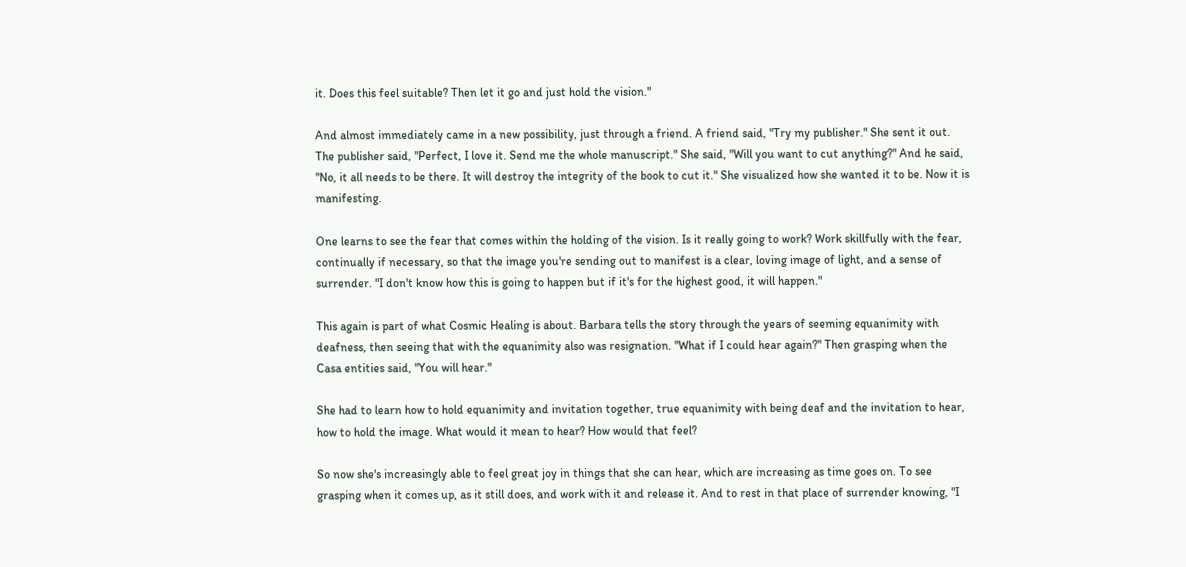it. Does this feel suitable? Then let it go and just hold the vision."

And almost immediately came in a new possibility, just through a friend. A friend said, "Try my publisher." She sent it out. The publisher said, "Perfect, I love it. Send me the whole manuscript." She said, "Will you want to cut anything?" And he said, "No, it all needs to be there. It will destroy the integrity of the book to cut it." She visualized how she wanted it to be. Now it is manifesting.

One learns to see the fear that comes within the holding of the vision. Is it really going to work? Work skillfully with the fear, continually if necessary, so that the image you're sending out to manifest is a clear, loving image of light, and a sense of surrender. "I don't know how this is going to happen but if it's for the highest good, it will happen."

This again is part of what Cosmic Healing is about. Barbara tells the story through the years of seeming equanimity with deafness, then seeing that with the equanimity also was resignation. "What if I could hear again?" Then grasping when the Casa entities said, "You will hear."

She had to learn how to hold equanimity and invitation together, true equanimity with being deaf and the invitation to hear, how to hold the image. What would it mean to hear? How would that feel?

So now she's increasingly able to feel great joy in things that she can hear, which are increasing as time goes on. To see grasping when it comes up, as it still does, and work with it and release it. And to rest in that place of surrender knowing, "I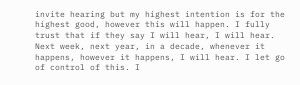invite hearing but my highest intention is for the highest good, however this will happen. I fully trust that if they say I will hear, I will hear. Next week, next year, in a decade, whenever it happens, however it happens, I will hear. I let go of control of this. I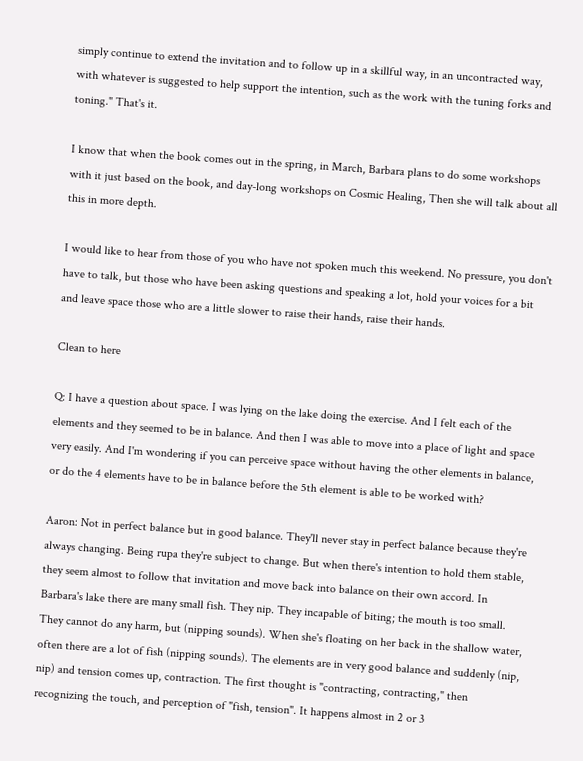simply continue to extend the invitation and to follow up in a skillful way, in an uncontracted way, with whatever is suggested to help support the intention, such as the work with the tuning forks and toning." That's it.

I know that when the book comes out in the spring, in March, Barbara plans to do some workshops with it just based on the book, and day-long workshops on Cosmic Healing, Then she will talk about all this in more depth.

I would like to hear from those of you who have not spoken much this weekend. No pressure, you don't have to talk, but those who have been asking questions and speaking a lot, hold your voices for a bit and leave space those who are a little slower to raise their hands, raise their hands.

Clean to here

Q: I have a question about space. I was lying on the lake doing the exercise. And I felt each of the elements and they seemed to be in balance. And then I was able to move into a place of light and space very easily. And I'm wondering if you can perceive space without having the other elements in balance, or do the 4 elements have to be in balance before the 5th element is able to be worked with?

Aaron: Not in perfect balance but in good balance. They'll never stay in perfect balance because they're always changing. Being rupa they're subject to change. But when there's intention to hold them stable, they seem almost to follow that invitation and move back into balance on their own accord. In Barbara's lake there are many small fish. They nip. They incapable of biting; the mouth is too small. They cannot do any harm, but (nipping sounds). When she's floating on her back in the shallow water, often there are a lot of fish (nipping sounds). The elements are in very good balance and suddenly (nip, nip) and tension comes up, contraction. The first thought is "contracting, contracting," then recognizing the touch, and perception of "fish, tension". It happens almost in 2 or 3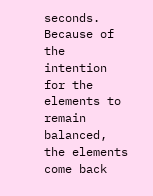seconds. Because of the intention for the elements to remain balanced, the elements come back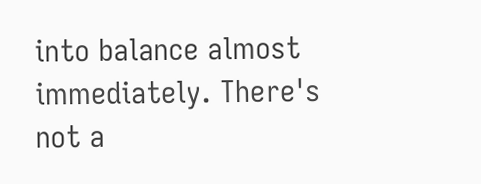into balance almost immediately. There's not a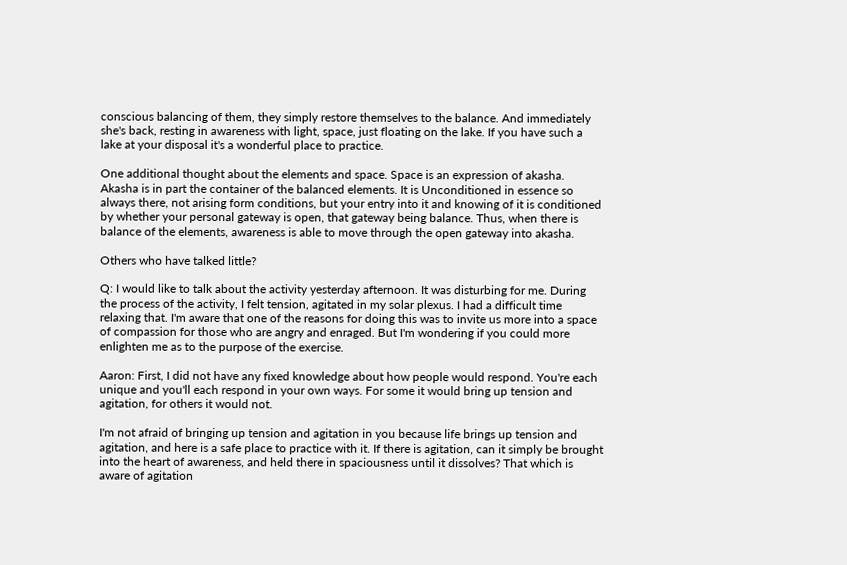conscious balancing of them, they simply restore themselves to the balance. And immediately she's back, resting in awareness with light, space, just floating on the lake. If you have such a lake at your disposal it's a wonderful place to practice.

One additional thought about the elements and space. Space is an expression of akasha. Akasha is in part the container of the balanced elements. It is Unconditioned in essence so always there, not arising form conditions, but your entry into it and knowing of it is conditioned by whether your personal gateway is open, that gateway being balance. Thus, when there is balance of the elements, awareness is able to move through the open gateway into akasha.

Others who have talked little?

Q: I would like to talk about the activity yesterday afternoon. It was disturbing for me. During the process of the activity, I felt tension, agitated in my solar plexus. I had a difficult time relaxing that. I'm aware that one of the reasons for doing this was to invite us more into a space of compassion for those who are angry and enraged. But I'm wondering if you could more enlighten me as to the purpose of the exercise.

Aaron: First, I did not have any fixed knowledge about how people would respond. You're each unique and you'll each respond in your own ways. For some it would bring up tension and agitation, for others it would not.

I'm not afraid of bringing up tension and agitation in you because life brings up tension and agitation, and here is a safe place to practice with it. If there is agitation, can it simply be brought into the heart of awareness, and held there in spaciousness until it dissolves? That which is aware of agitation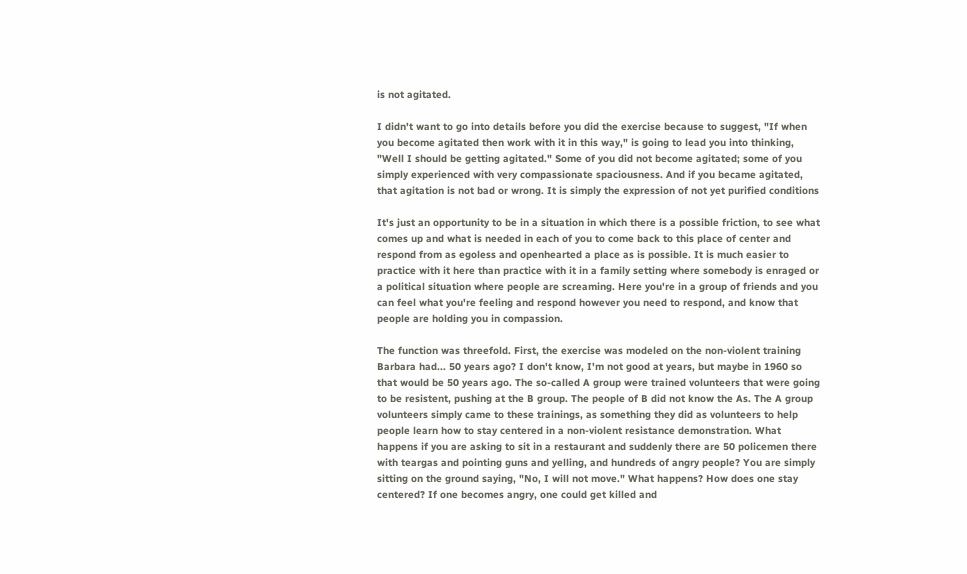is not agitated.

I didn't want to go into details before you did the exercise because to suggest, "If when you become agitated then work with it in this way," is going to lead you into thinking, "Well I should be getting agitated." Some of you did not become agitated; some of you simply experienced with very compassionate spaciousness. And if you became agitated, that agitation is not bad or wrong. It is simply the expression of not yet purified conditions

It's just an opportunity to be in a situation in which there is a possible friction, to see what comes up and what is needed in each of you to come back to this place of center and respond from as egoless and openhearted a place as is possible. It is much easier to practice with it here than practice with it in a family setting where somebody is enraged or a political situation where people are screaming. Here you're in a group of friends and you can feel what you're feeling and respond however you need to respond, and know that people are holding you in compassion.

The function was threefold. First, the exercise was modeled on the non-violent training Barbara had... 50 years ago? I don't know, I'm not good at years, but maybe in 1960 so that would be 50 years ago. The so-called A group were trained volunteers that were going to be resistent, pushing at the B group. The people of B did not know the As. The A group volunteers simply came to these trainings, as something they did as volunteers to help people learn how to stay centered in a non-violent resistance demonstration. What happens if you are asking to sit in a restaurant and suddenly there are 50 policemen there with teargas and pointing guns and yelling, and hundreds of angry people? You are simply sitting on the ground saying, "No, I will not move." What happens? How does one stay centered? If one becomes angry, one could get killed and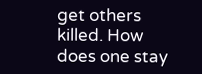get others killed. How does one stay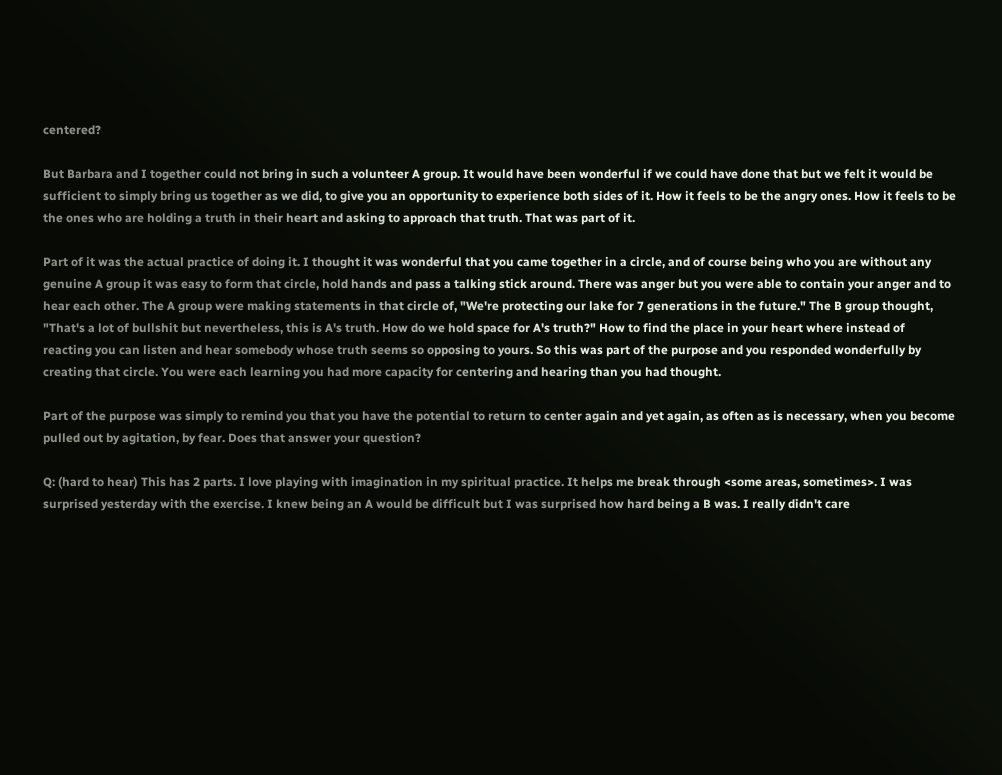centered?

But Barbara and I together could not bring in such a volunteer A group. It would have been wonderful if we could have done that but we felt it would be sufficient to simply bring us together as we did, to give you an opportunity to experience both sides of it. How it feels to be the angry ones. How it feels to be the ones who are holding a truth in their heart and asking to approach that truth. That was part of it.

Part of it was the actual practice of doing it. I thought it was wonderful that you came together in a circle, and of course being who you are without any genuine A group it was easy to form that circle, hold hands and pass a talking stick around. There was anger but you were able to contain your anger and to hear each other. The A group were making statements in that circle of, "We're protecting our lake for 7 generations in the future." The B group thought, "That's a lot of bullshit but nevertheless, this is A's truth. How do we hold space for A's truth?" How to find the place in your heart where instead of reacting you can listen and hear somebody whose truth seems so opposing to yours. So this was part of the purpose and you responded wonderfully by creating that circle. You were each learning you had more capacity for centering and hearing than you had thought.

Part of the purpose was simply to remind you that you have the potential to return to center again and yet again, as often as is necessary, when you become pulled out by agitation, by fear. Does that answer your question?

Q: (hard to hear) This has 2 parts. I love playing with imagination in my spiritual practice. It helps me break through <some areas, sometimes>. I was surprised yesterday with the exercise. I knew being an A would be difficult but I was surprised how hard being a B was. I really didn't care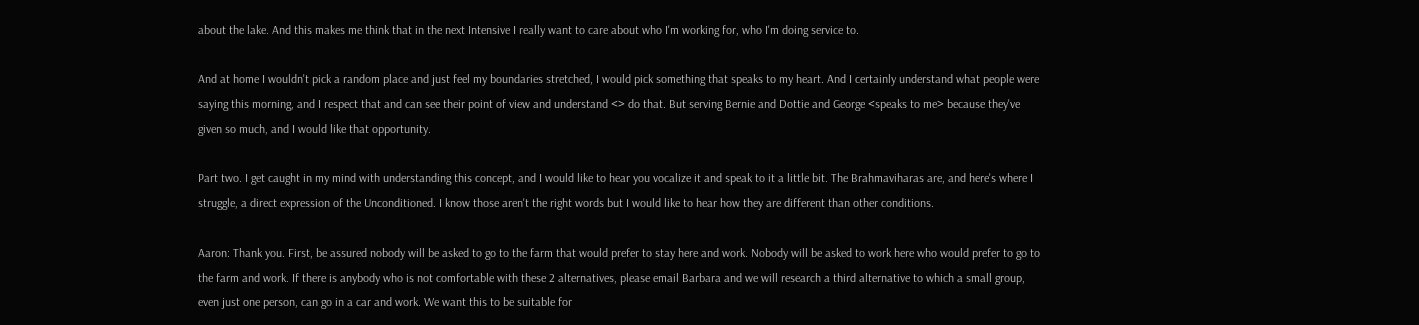about the lake. And this makes me think that in the next Intensive I really want to care about who I'm working for, who I'm doing service to.

And at home I wouldn't pick a random place and just feel my boundaries stretched, I would pick something that speaks to my heart. And I certainly understand what people were saying this morning, and I respect that and can see their point of view and understand <> do that. But serving Bernie and Dottie and George <speaks to me> because they've given so much, and I would like that opportunity.

Part two. I get caught in my mind with understanding this concept, and I would like to hear you vocalize it and speak to it a little bit. The Brahmaviharas are, and here's where I struggle, a direct expression of the Unconditioned. I know those aren't the right words but I would like to hear how they are different than other conditions.

Aaron: Thank you. First, be assured nobody will be asked to go to the farm that would prefer to stay here and work. Nobody will be asked to work here who would prefer to go to the farm and work. If there is anybody who is not comfortable with these 2 alternatives, please email Barbara and we will research a third alternative to which a small group, even just one person, can go in a car and work. We want this to be suitable for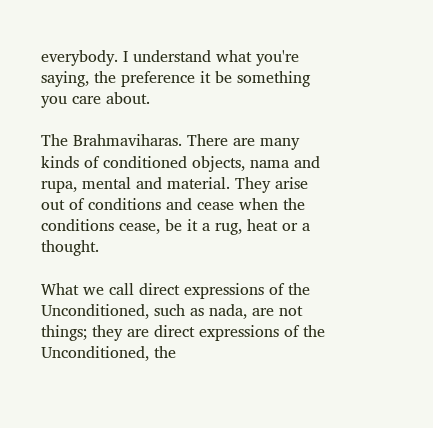everybody. I understand what you're saying, the preference it be something you care about.

The Brahmaviharas. There are many kinds of conditioned objects, nama and rupa, mental and material. They arise out of conditions and cease when the conditions cease, be it a rug, heat or a thought.

What we call direct expressions of the Unconditioned, such as nada, are not things; they are direct expressions of the Unconditioned, the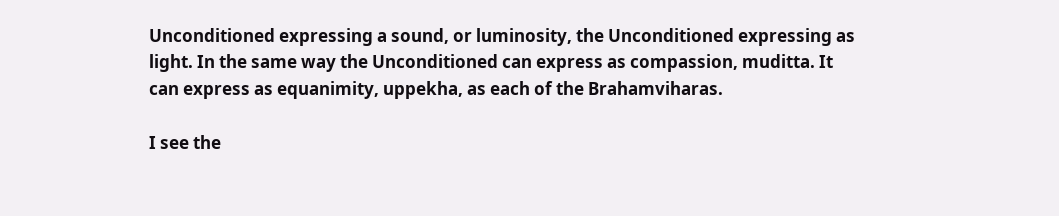Unconditioned expressing a sound, or luminosity, the Unconditioned expressing as light. In the same way the Unconditioned can express as compassion, muditta. It can express as equanimity, uppekha, as each of the Brahamviharas.

I see the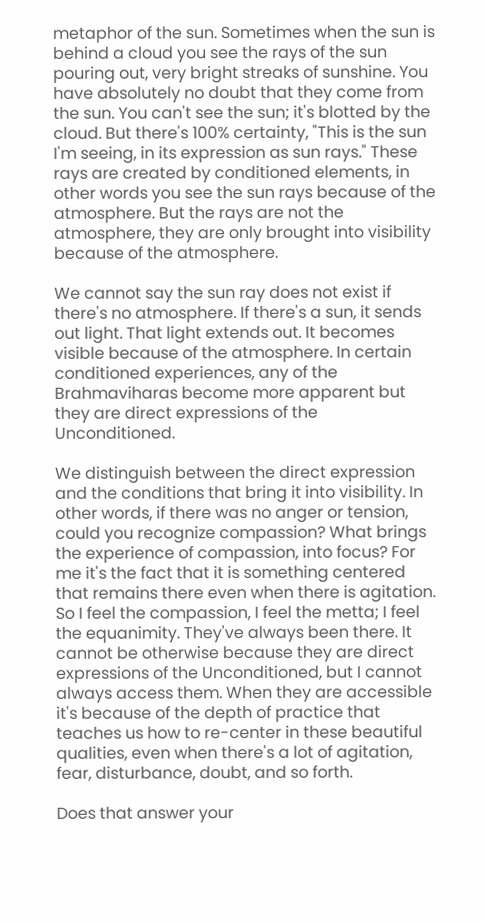metaphor of the sun. Sometimes when the sun is behind a cloud you see the rays of the sun pouring out, very bright streaks of sunshine. You have absolutely no doubt that they come from the sun. You can't see the sun; it's blotted by the cloud. But there's 100% certainty, "This is the sun I'm seeing, in its expression as sun rays." These rays are created by conditioned elements, in other words you see the sun rays because of the atmosphere. But the rays are not the atmosphere, they are only brought into visibility because of the atmosphere.

We cannot say the sun ray does not exist if there's no atmosphere. If there's a sun, it sends out light. That light extends out. It becomes visible because of the atmosphere. In certain conditioned experiences, any of the Brahmaviharas become more apparent but they are direct expressions of the Unconditioned.

We distinguish between the direct expression and the conditions that bring it into visibility. In other words, if there was no anger or tension, could you recognize compassion? What brings the experience of compassion, into focus? For me it's the fact that it is something centered that remains there even when there is agitation. So I feel the compassion, I feel the metta; I feel the equanimity. They've always been there. It cannot be otherwise because they are direct expressions of the Unconditioned, but I cannot always access them. When they are accessible it's because of the depth of practice that teaches us how to re-center in these beautiful qualities, even when there's a lot of agitation, fear, disturbance, doubt, and so forth.

Does that answer your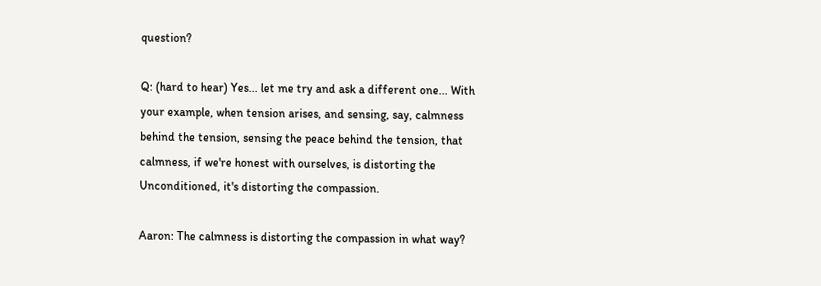question?

Q: (hard to hear) Yes... let me try and ask a different one... With your example, when tension arises, and sensing, say, calmness behind the tension, sensing the peace behind the tension, that calmness, if we're honest with ourselves, is distorting the Unconditioned, it's distorting the compassion.

Aaron: The calmness is distorting the compassion in what way?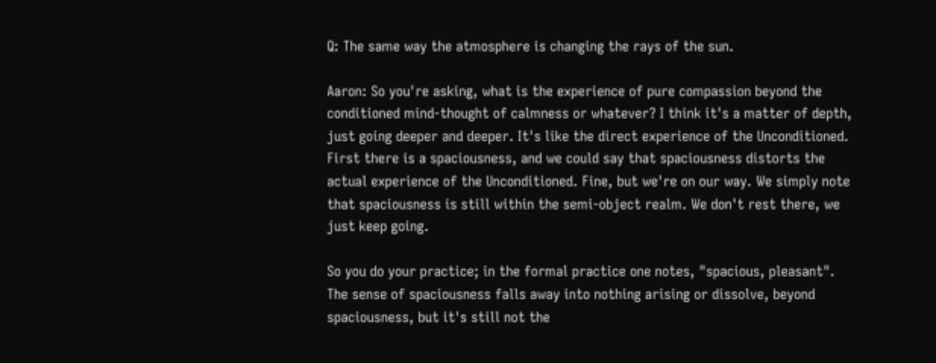Q: The same way the atmosphere is changing the rays of the sun.

Aaron: So you're asking, what is the experience of pure compassion beyond the conditioned mind-thought of calmness or whatever? I think it's a matter of depth, just going deeper and deeper. It's like the direct experience of the Unconditioned. First there is a spaciousness, and we could say that spaciousness distorts the actual experience of the Unconditioned. Fine, but we're on our way. We simply note that spaciousness is still within the semi-object realm. We don't rest there, we just keep going.

So you do your practice; in the formal practice one notes, "spacious, pleasant". The sense of spaciousness falls away into nothing arising or dissolve, beyond spaciousness, but it's still not the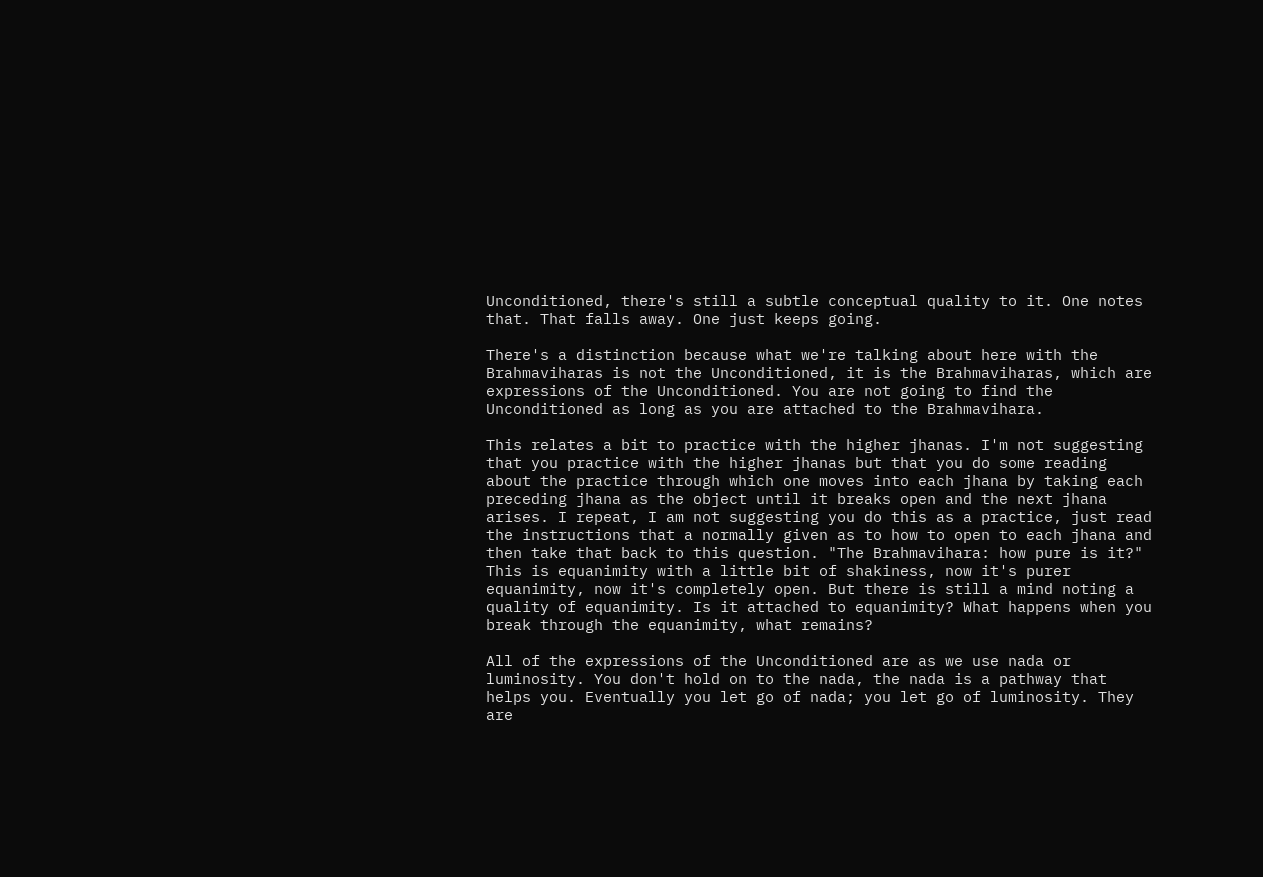Unconditioned, there's still a subtle conceptual quality to it. One notes that. That falls away. One just keeps going.

There's a distinction because what we're talking about here with the Brahmaviharas is not the Unconditioned, it is the Brahmaviharas, which are expressions of the Unconditioned. You are not going to find the Unconditioned as long as you are attached to the Brahmavihara.

This relates a bit to practice with the higher jhanas. I'm not suggesting that you practice with the higher jhanas but that you do some reading about the practice through which one moves into each jhana by taking each preceding jhana as the object until it breaks open and the next jhana arises. I repeat, I am not suggesting you do this as a practice, just read the instructions that a normally given as to how to open to each jhana and then take that back to this question. "The Brahmavihara: how pure is it?" This is equanimity with a little bit of shakiness, now it's purer equanimity, now it's completely open. But there is still a mind noting a quality of equanimity. Is it attached to equanimity? What happens when you break through the equanimity, what remains?

All of the expressions of the Unconditioned are as we use nada or luminosity. You don't hold on to the nada, the nada is a pathway that helps you. Eventually you let go of nada; you let go of luminosity. They are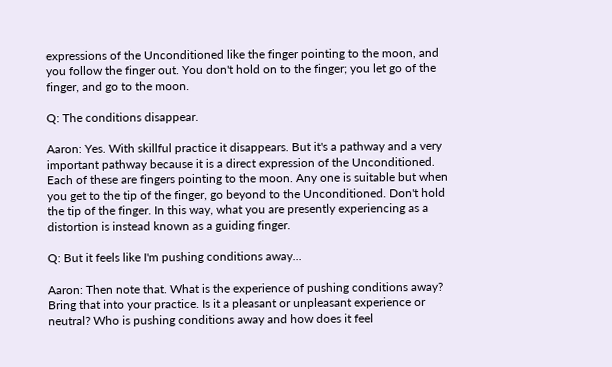expressions of the Unconditioned like the finger pointing to the moon, and you follow the finger out. You don't hold on to the finger; you let go of the finger, and go to the moon.

Q: The conditions disappear.

Aaron: Yes. With skillful practice it disappears. But it's a pathway and a very important pathway because it is a direct expression of the Unconditioned. Each of these are fingers pointing to the moon. Any one is suitable but when you get to the tip of the finger, go beyond to the Unconditioned. Don't hold the tip of the finger. In this way, what you are presently experiencing as a distortion is instead known as a guiding finger.

Q: But it feels like I'm pushing conditions away...

Aaron: Then note that. What is the experience of pushing conditions away? Bring that into your practice. Is it a pleasant or unpleasant experience or neutral? Who is pushing conditions away and how does it feel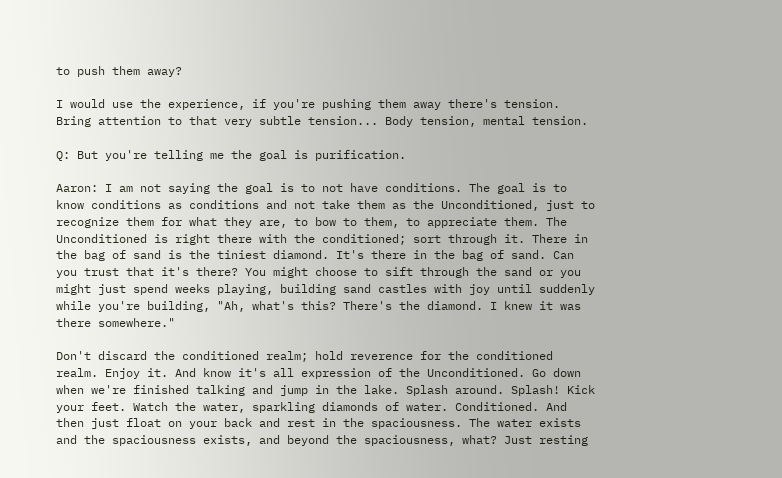to push them away?

I would use the experience, if you're pushing them away there's tension. Bring attention to that very subtle tension... Body tension, mental tension.

Q: But you're telling me the goal is purification.

Aaron: I am not saying the goal is to not have conditions. The goal is to know conditions as conditions and not take them as the Unconditioned, just to recognize them for what they are, to bow to them, to appreciate them. The Unconditioned is right there with the conditioned; sort through it. There in the bag of sand is the tiniest diamond. It's there in the bag of sand. Can you trust that it's there? You might choose to sift through the sand or you might just spend weeks playing, building sand castles with joy until suddenly while you're building, "Ah, what's this? There's the diamond. I knew it was there somewhere."

Don't discard the conditioned realm; hold reverence for the conditioned realm. Enjoy it. And know it's all expression of the Unconditioned. Go down when we're finished talking and jump in the lake. Splash around. Splash! Kick your feet. Watch the water, sparkling diamonds of water. Conditioned. And then just float on your back and rest in the spaciousness. The water exists and the spaciousness exists, and beyond the spaciousness, what? Just resting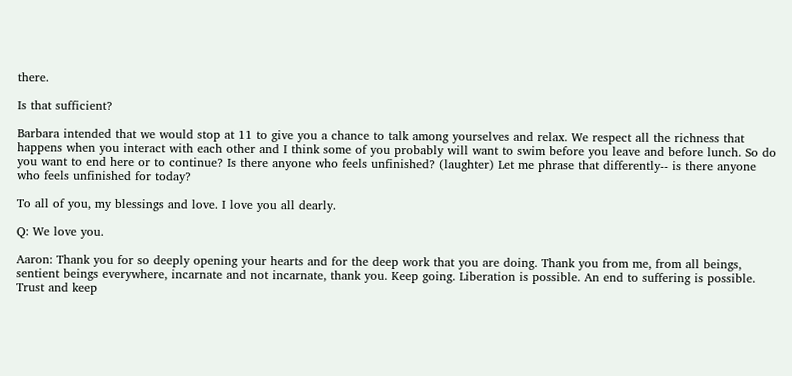there.

Is that sufficient?

Barbara intended that we would stop at 11 to give you a chance to talk among yourselves and relax. We respect all the richness that happens when you interact with each other and I think some of you probably will want to swim before you leave and before lunch. So do you want to end here or to continue? Is there anyone who feels unfinished? (laughter) Let me phrase that differently-- is there anyone who feels unfinished for today?

To all of you, my blessings and love. I love you all dearly.

Q: We love you.

Aaron: Thank you for so deeply opening your hearts and for the deep work that you are doing. Thank you from me, from all beings, sentient beings everywhere, incarnate and not incarnate, thank you. Keep going. Liberation is possible. An end to suffering is possible. Trust and keep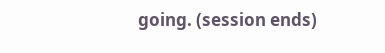going. (session ends)